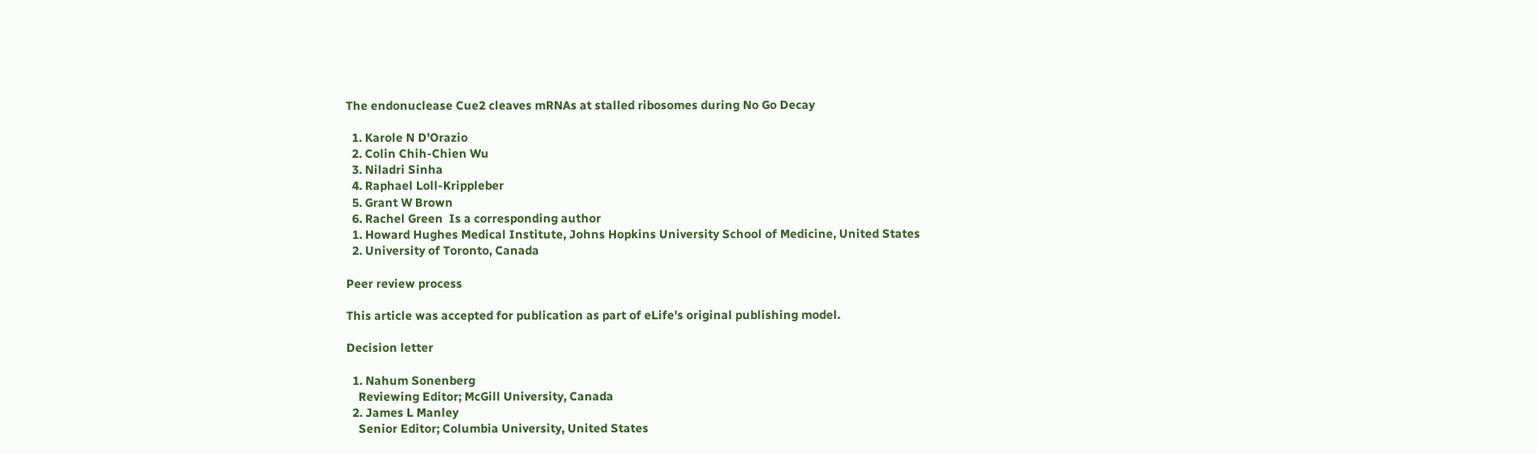The endonuclease Cue2 cleaves mRNAs at stalled ribosomes during No Go Decay

  1. Karole N D'Orazio
  2. Colin Chih-Chien Wu
  3. Niladri Sinha
  4. Raphael Loll-Krippleber
  5. Grant W Brown
  6. Rachel Green  Is a corresponding author
  1. Howard Hughes Medical Institute, Johns Hopkins University School of Medicine, United States
  2. University of Toronto, Canada

Peer review process

This article was accepted for publication as part of eLife's original publishing model.

Decision letter

  1. Nahum Sonenberg
    Reviewing Editor; McGill University, Canada
  2. James L Manley
    Senior Editor; Columbia University, United States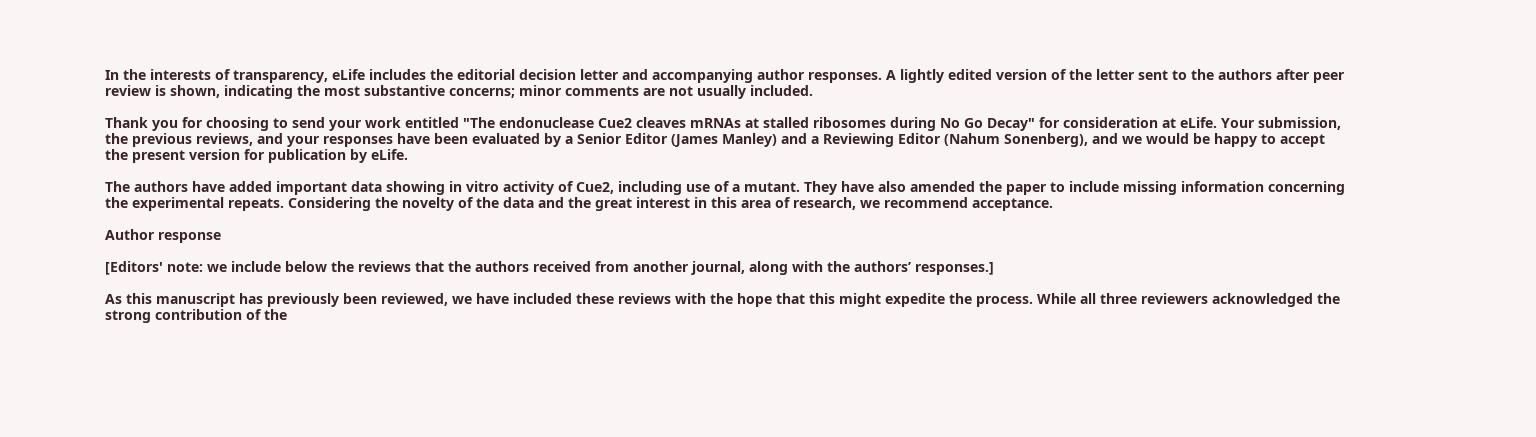In the interests of transparency, eLife includes the editorial decision letter and accompanying author responses. A lightly edited version of the letter sent to the authors after peer review is shown, indicating the most substantive concerns; minor comments are not usually included.

Thank you for choosing to send your work entitled "The endonuclease Cue2 cleaves mRNAs at stalled ribosomes during No Go Decay" for consideration at eLife. Your submission, the previous reviews, and your responses have been evaluated by a Senior Editor (James Manley) and a Reviewing Editor (Nahum Sonenberg), and we would be happy to accept the present version for publication by eLife.

The authors have added important data showing in vitro activity of Cue2, including use of a mutant. They have also amended the paper to include missing information concerning the experimental repeats. Considering the novelty of the data and the great interest in this area of research, we recommend acceptance.

Author response

[Editors' note: we include below the reviews that the authors received from another journal, along with the authors’ responses.]

As this manuscript has previously been reviewed, we have included these reviews with the hope that this might expedite the process. While all three reviewers acknowledged the strong contribution of the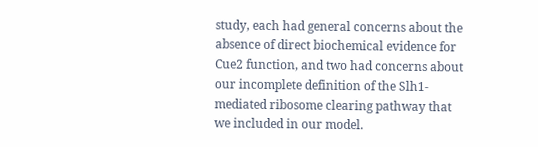study, each had general concerns about the absence of direct biochemical evidence for Cue2 function, and two had concerns about our incomplete definition of the Slh1-mediated ribosome clearing pathway that we included in our model.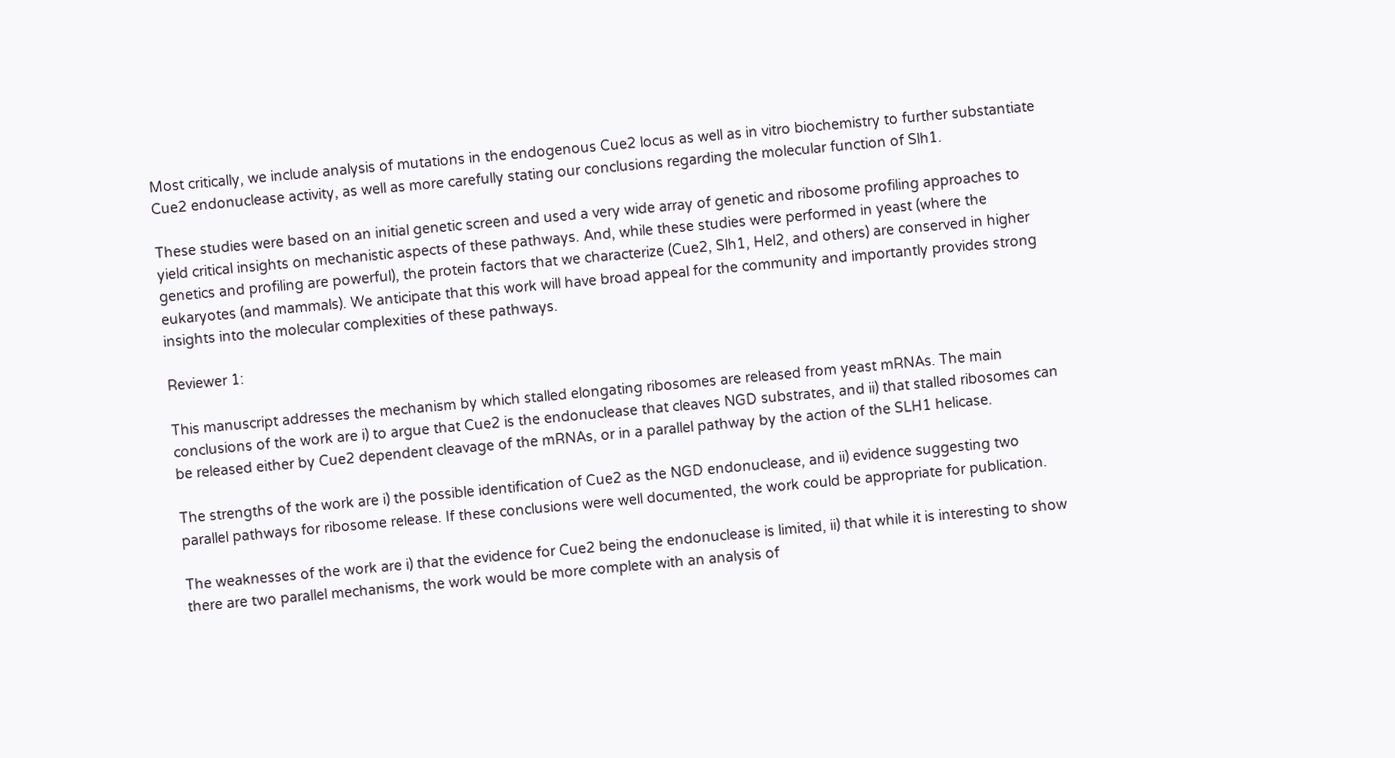Most critically, we include analysis of mutations in the endogenous Cue2 locus as well as in vitro biochemistry to further substantiate Cue2 endonuclease activity, as well as more carefully stating our conclusions regarding the molecular function of Slh1.

These studies were based on an initial genetic screen and used a very wide array of genetic and ribosome profiling approaches to yield critical insights on mechanistic aspects of these pathways. And, while these studies were performed in yeast (where the genetics and profiling are powerful), the protein factors that we characterize (Cue2, Slh1, Hel2, and others) are conserved in higher eukaryotes (and mammals). We anticipate that this work will have broad appeal for the community and importantly provides strong insights into the molecular complexities of these pathways.

Reviewer 1:

This manuscript addresses the mechanism by which stalled elongating ribosomes are released from yeast mRNAs. The main conclusions of the work are i) to argue that Cue2 is the endonuclease that cleaves NGD substrates, and ii) that stalled ribosomes can be released either by Cue2 dependent cleavage of the mRNAs, or in a parallel pathway by the action of the SLH1 helicase.

The strengths of the work are i) the possible identification of Cue2 as the NGD endonuclease, and ii) evidence suggesting two parallel pathways for ribosome release. If these conclusions were well documented, the work could be appropriate for publication.

The weaknesses of the work are i) that the evidence for Cue2 being the endonuclease is limited, ii) that while it is interesting to show there are two parallel mechanisms, the work would be more complete with an analysis of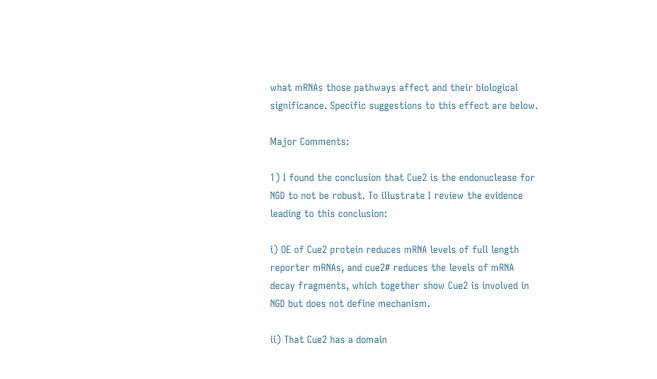what mRNAs those pathways affect and their biological significance. Specific suggestions to this effect are below.

Major Comments:

1) I found the conclusion that Cue2 is the endonuclease for NGD to not be robust. To illustrate I review the evidence leading to this conclusion:

i) OE of Cue2 protein reduces mRNA levels of full length reporter mRNAs, and cue2# reduces the levels of mRNA decay fragments, which together show Cue2 is involved in NGD but does not define mechanism.

ii) That Cue2 has a domain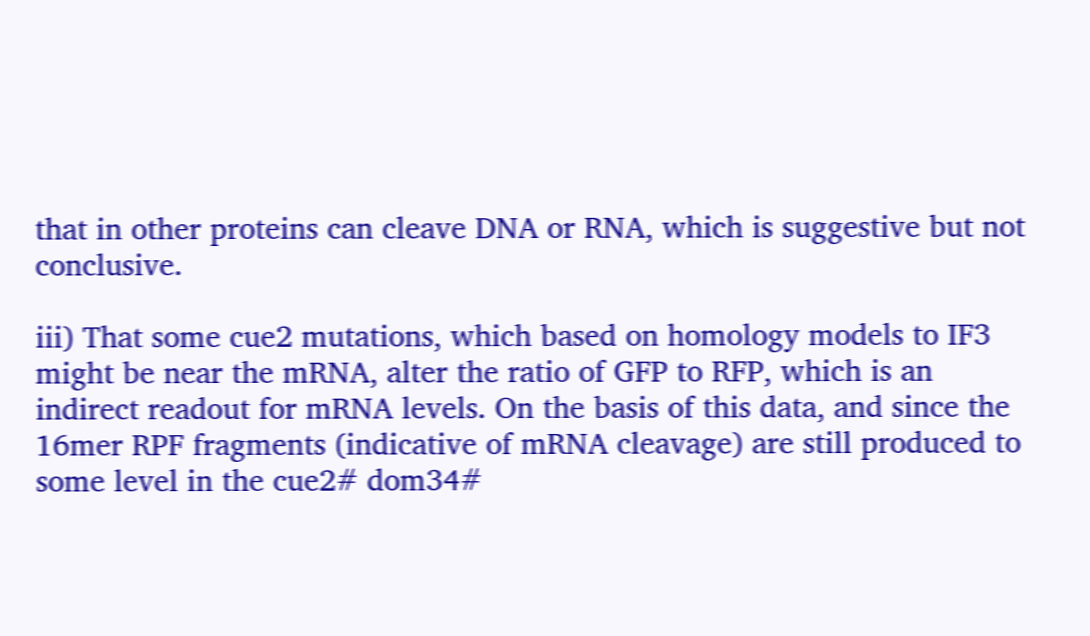that in other proteins can cleave DNA or RNA, which is suggestive but not conclusive.

iii) That some cue2 mutations, which based on homology models to IF3 might be near the mRNA, alter the ratio of GFP to RFP, which is an indirect readout for mRNA levels. On the basis of this data, and since the 16mer RPF fragments (indicative of mRNA cleavage) are still produced to some level in the cue2# dom34#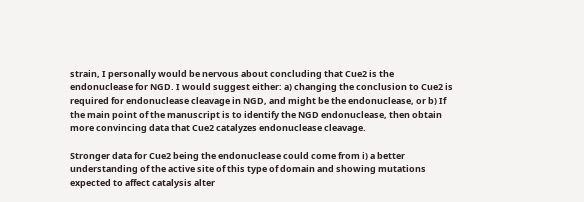strain, I personally would be nervous about concluding that Cue2 is the endonuclease for NGD. I would suggest either: a) changing the conclusion to Cue2 is required for endonuclease cleavage in NGD, and might be the endonuclease, or b) If the main point of the manuscript is to identify the NGD endonuclease, then obtain more convincing data that Cue2 catalyzes endonuclease cleavage.

Stronger data for Cue2 being the endonuclease could come from i) a better understanding of the active site of this type of domain and showing mutations expected to affect catalysis alter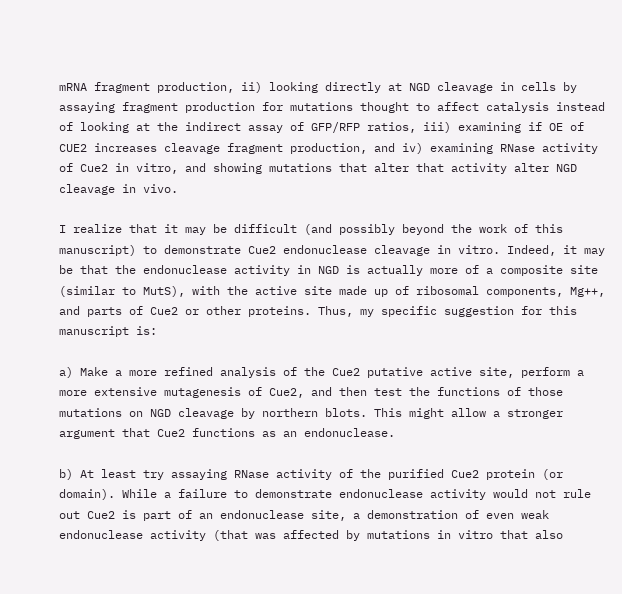mRNA fragment production, ii) looking directly at NGD cleavage in cells by assaying fragment production for mutations thought to affect catalysis instead of looking at the indirect assay of GFP/RFP ratios, iii) examining if OE of CUE2 increases cleavage fragment production, and iv) examining RNase activity of Cue2 in vitro, and showing mutations that alter that activity alter NGD cleavage in vivo.

I realize that it may be difficult (and possibly beyond the work of this manuscript) to demonstrate Cue2 endonuclease cleavage in vitro. Indeed, it may be that the endonuclease activity in NGD is actually more of a composite site (similar to MutS), with the active site made up of ribosomal components, Mg++, and parts of Cue2 or other proteins. Thus, my specific suggestion for this manuscript is:

a) Make a more refined analysis of the Cue2 putative active site, perform a more extensive mutagenesis of Cue2, and then test the functions of those mutations on NGD cleavage by northern blots. This might allow a stronger argument that Cue2 functions as an endonuclease.

b) At least try assaying RNase activity of the purified Cue2 protein (or domain). While a failure to demonstrate endonuclease activity would not rule out Cue2 is part of an endonuclease site, a demonstration of even weak endonuclease activity (that was affected by mutations in vitro that also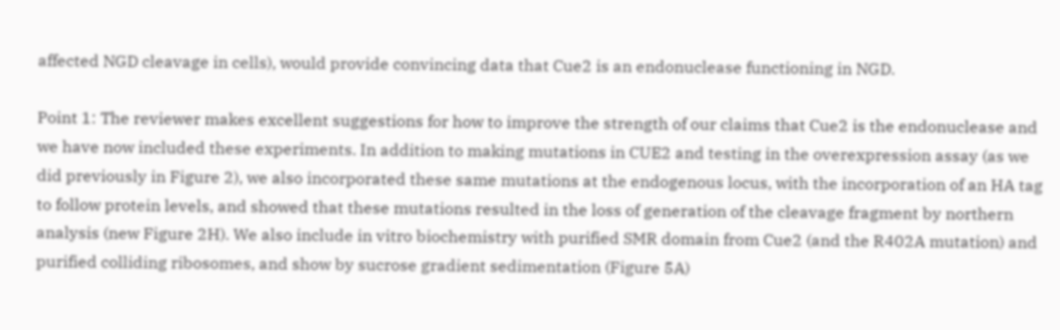affected NGD cleavage in cells), would provide convincing data that Cue2 is an endonuclease functioning in NGD.

Point 1: The reviewer makes excellent suggestions for how to improve the strength of our claims that Cue2 is the endonuclease and we have now included these experiments. In addition to making mutations in CUE2 and testing in the overexpression assay (as we did previously in Figure 2), we also incorporated these same mutations at the endogenous locus, with the incorporation of an HA tag to follow protein levels, and showed that these mutations resulted in the loss of generation of the cleavage fragment by northern analysis (new Figure 2H). We also include in vitro biochemistry with purified SMR domain from Cue2 (and the R402A mutation) and purified colliding ribosomes, and show by sucrose gradient sedimentation (Figure 5A)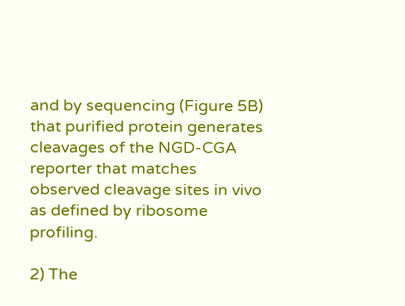and by sequencing (Figure 5B) that purified protein generates cleavages of the NGD-CGA reporter that matches observed cleavage sites in vivo as defined by ribosome profiling.

2) The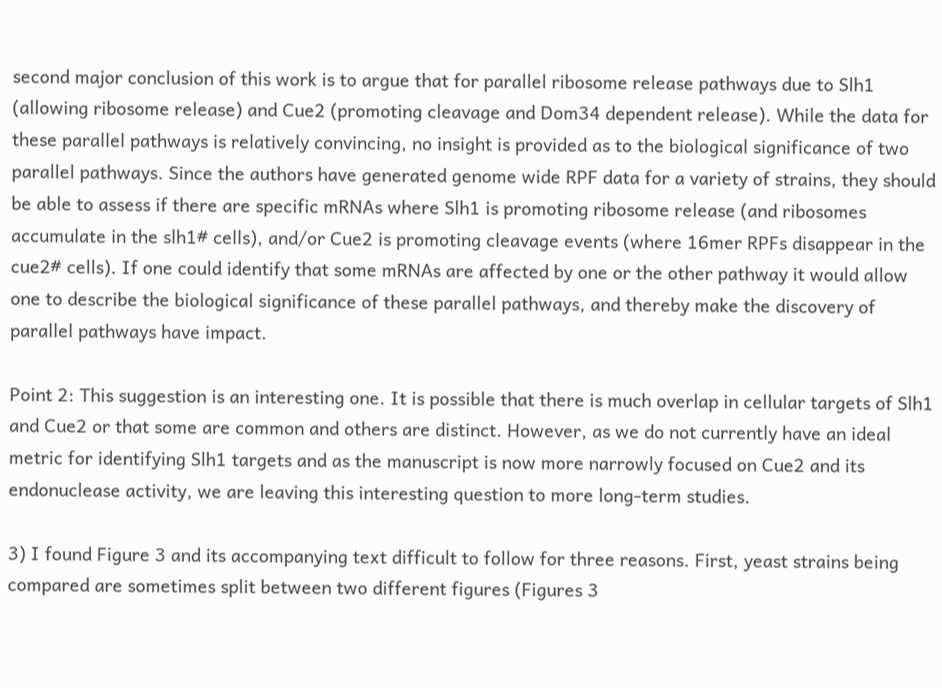second major conclusion of this work is to argue that for parallel ribosome release pathways due to Slh1 (allowing ribosome release) and Cue2 (promoting cleavage and Dom34 dependent release). While the data for these parallel pathways is relatively convincing, no insight is provided as to the biological significance of two parallel pathways. Since the authors have generated genome wide RPF data for a variety of strains, they should be able to assess if there are specific mRNAs where Slh1 is promoting ribosome release (and ribosomes accumulate in the slh1# cells), and/or Cue2 is promoting cleavage events (where 16mer RPFs disappear in the cue2# cells). If one could identify that some mRNAs are affected by one or the other pathway it would allow one to describe the biological significance of these parallel pathways, and thereby make the discovery of parallel pathways have impact.

Point 2: This suggestion is an interesting one. It is possible that there is much overlap in cellular targets of Slh1 and Cue2 or that some are common and others are distinct. However, as we do not currently have an ideal metric for identifying Slh1 targets and as the manuscript is now more narrowly focused on Cue2 and its endonuclease activity, we are leaving this interesting question to more long-term studies.

3) I found Figure 3 and its accompanying text difficult to follow for three reasons. First, yeast strains being compared are sometimes split between two different figures (Figures 3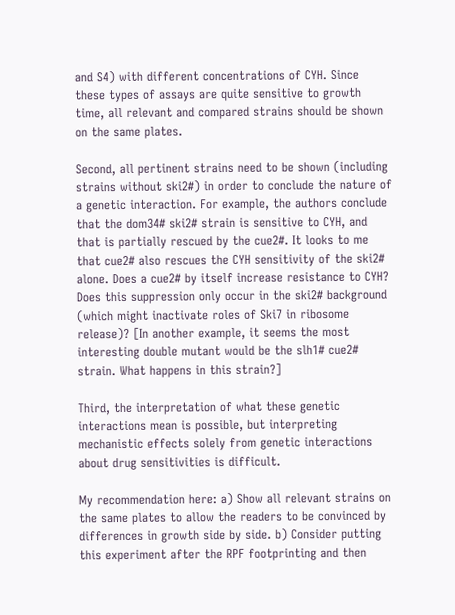and S4) with different concentrations of CYH. Since these types of assays are quite sensitive to growth time, all relevant and compared strains should be shown on the same plates.

Second, all pertinent strains need to be shown (including strains without ski2#) in order to conclude the nature of a genetic interaction. For example, the authors conclude that the dom34# ski2# strain is sensitive to CYH, and that is partially rescued by the cue2#. It looks to me that cue2# also rescues the CYH sensitivity of the ski2# alone. Does a cue2# by itself increase resistance to CYH? Does this suppression only occur in the ski2# background (which might inactivate roles of Ski7 in ribosome release)? [In another example, it seems the most interesting double mutant would be the slh1# cue2# strain. What happens in this strain?]

Third, the interpretation of what these genetic interactions mean is possible, but interpreting mechanistic effects solely from genetic interactions about drug sensitivities is difficult.

My recommendation here: a) Show all relevant strains on the same plates to allow the readers to be convinced by differences in growth side by side. b) Consider putting this experiment after the RPF footprinting and then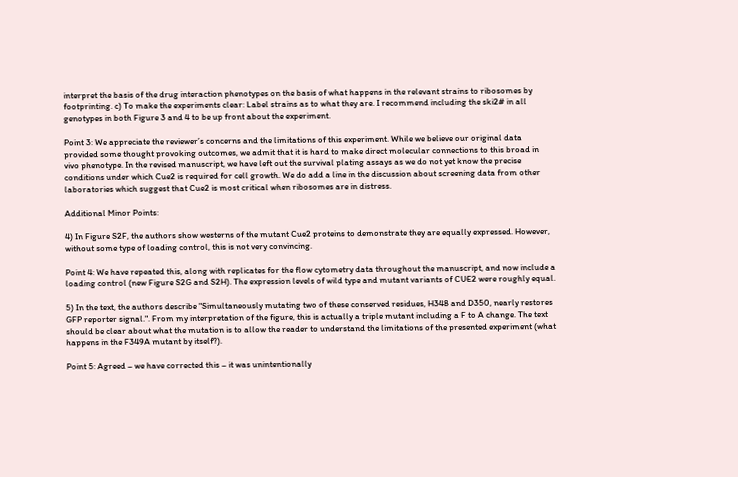interpret the basis of the drug interaction phenotypes on the basis of what happens in the relevant strains to ribosomes by footprinting. c) To make the experiments clear: Label strains as to what they are. I recommend including the ski2# in all genotypes in both Figure 3 and 4 to be up front about the experiment.

Point 3: We appreciate the reviewer’s concerns and the limitations of this experiment. While we believe our original data provided some thought provoking outcomes, we admit that it is hard to make direct molecular connections to this broad in vivo phenotype. In the revised manuscript, we have left out the survival plating assays as we do not yet know the precise conditions under which Cue2 is required for cell growth. We do add a line in the discussion about screening data from other laboratories which suggest that Cue2 is most critical when ribosomes are in distress.

Additional Minor Points:

4) In Figure S2F, the authors show westerns of the mutant Cue2 proteins to demonstrate they are equally expressed. However, without some type of loading control, this is not very convincing.

Point 4: We have repeated this, along with replicates for the flow cytometry data throughout the manuscript, and now include a loading control (new Figure S2G and S2H). The expression levels of wild type and mutant variants of CUE2 were roughly equal.

5) In the text, the authors describe "Simultaneously mutating two of these conserved residues, H348 and D350, nearly restores GFP reporter signal.". From my interpretation of the figure, this is actually a triple mutant including a F to A change. The text should be clear about what the mutation is to allow the reader to understand the limitations of the presented experiment (what happens in the F349A mutant by itself?).

Point 5: Agreed – we have corrected this – it was unintentionally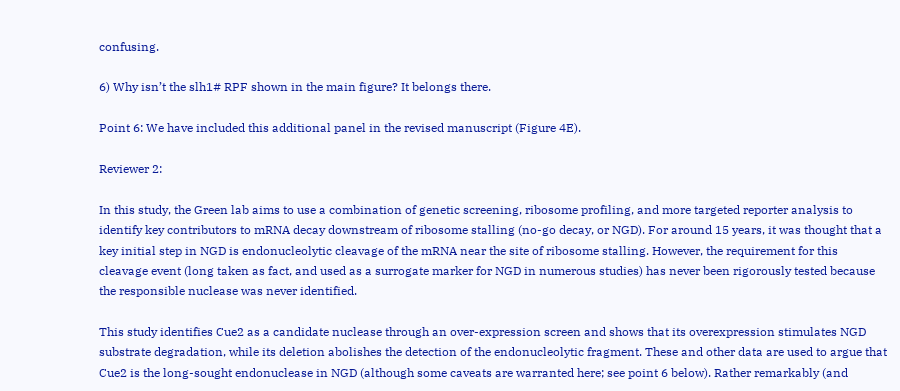confusing.

6) Why isn’t the slh1# RPF shown in the main figure? It belongs there.

Point 6: We have included this additional panel in the revised manuscript (Figure 4E).

Reviewer 2:

In this study, the Green lab aims to use a combination of genetic screening, ribosome profiling, and more targeted reporter analysis to identify key contributors to mRNA decay downstream of ribosome stalling (no-go decay, or NGD). For around 15 years, it was thought that a key initial step in NGD is endonucleolytic cleavage of the mRNA near the site of ribosome stalling. However, the requirement for this cleavage event (long taken as fact, and used as a surrogate marker for NGD in numerous studies) has never been rigorously tested because the responsible nuclease was never identified.

This study identifies Cue2 as a candidate nuclease through an over-expression screen and shows that its overexpression stimulates NGD substrate degradation, while its deletion abolishes the detection of the endonucleolytic fragment. These and other data are used to argue that Cue2 is the long-sought endonuclease in NGD (although some caveats are warranted here; see point 6 below). Rather remarkably (and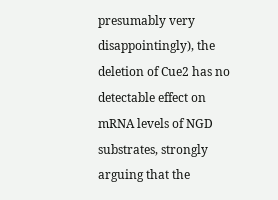presumably very disappointingly), the deletion of Cue2 has no detectable effect on mRNA levels of NGD substrates, strongly arguing that the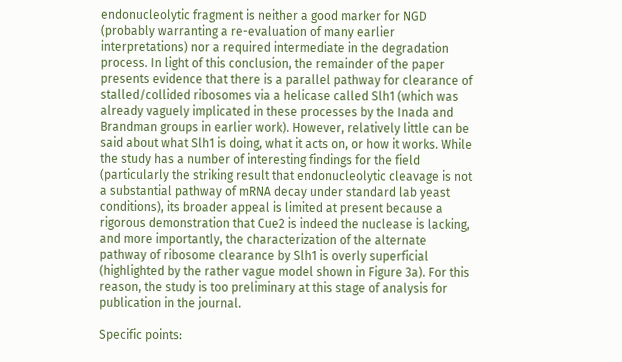endonucleolytic fragment is neither a good marker for NGD (probably warranting a re-evaluation of many earlier interpretations) nor a required intermediate in the degradation process. In light of this conclusion, the remainder of the paper presents evidence that there is a parallel pathway for clearance of stalled/collided ribosomes via a helicase called Slh1 (which was already vaguely implicated in these processes by the Inada and Brandman groups in earlier work). However, relatively little can be said about what Slh1 is doing, what it acts on, or how it works. While the study has a number of interesting findings for the field (particularly the striking result that endonucleolytic cleavage is not a substantial pathway of mRNA decay under standard lab yeast conditions), its broader appeal is limited at present because a rigorous demonstration that Cue2 is indeed the nuclease is lacking, and more importantly, the characterization of the alternate pathway of ribosome clearance by Slh1 is overly superficial (highlighted by the rather vague model shown in Figure 3a). For this reason, the study is too preliminary at this stage of analysis for publication in the journal.

Specific points: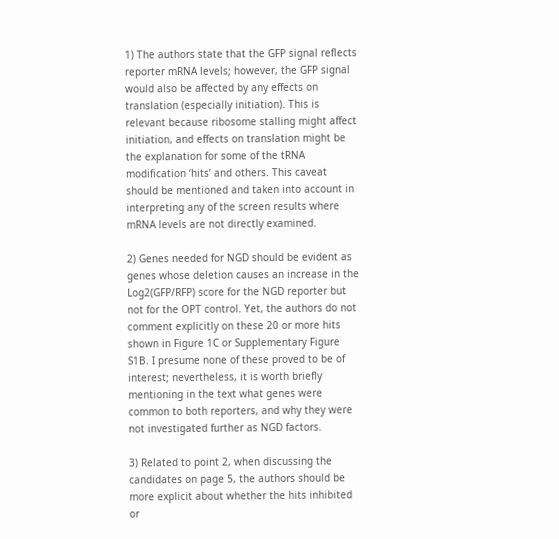1) The authors state that the GFP signal reflects reporter mRNA levels; however, the GFP signal would also be affected by any effects on translation (especially initiation). This is relevant because ribosome stalling might affect initiation, and effects on translation might be the explanation for some of the tRNA modification ‘hits’ and others. This caveat should be mentioned and taken into account in interpreting any of the screen results where mRNA levels are not directly examined.

2) Genes needed for NGD should be evident as genes whose deletion causes an increase in the Log2(GFP/RFP) score for the NGD reporter but not for the OPT control. Yet, the authors do not comment explicitly on these 20 or more hits shown in Figure 1C or Supplementary Figure S1B. I presume none of these proved to be of interest; nevertheless, it is worth briefly mentioning in the text what genes were common to both reporters, and why they were not investigated further as NGD factors.

3) Related to point 2, when discussing the candidates on page 5, the authors should be more explicit about whether the hits inhibited or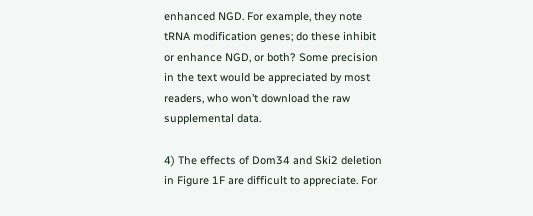enhanced NGD. For example, they note tRNA modification genes; do these inhibit or enhance NGD, or both? Some precision in the text would be appreciated by most readers, who won’t download the raw supplemental data.

4) The effects of Dom34 and Ski2 deletion in Figure 1F are difficult to appreciate. For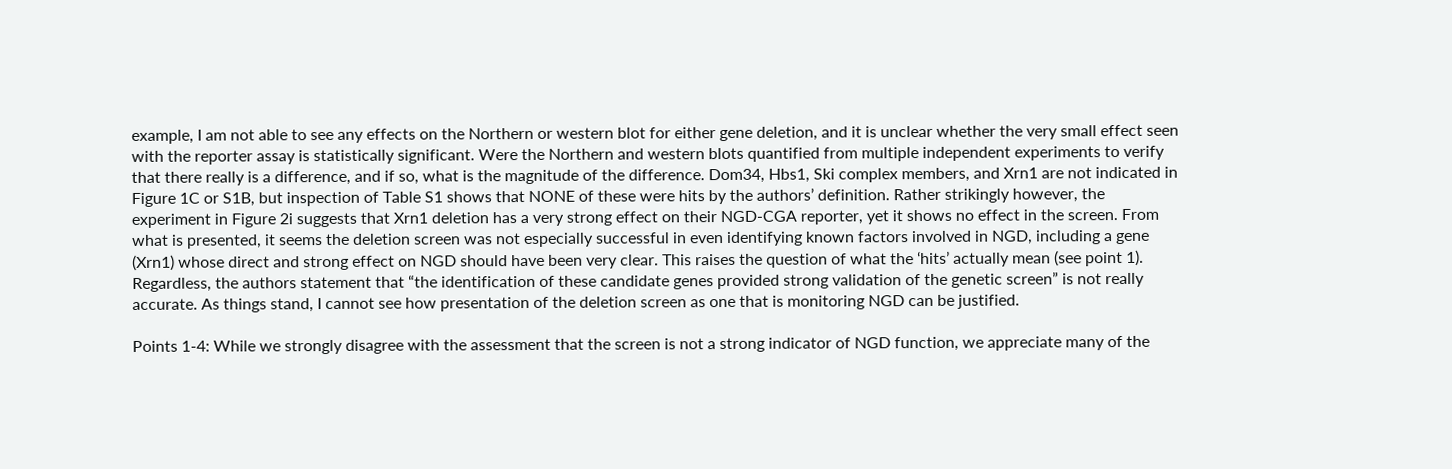example, I am not able to see any effects on the Northern or western blot for either gene deletion, and it is unclear whether the very small effect seen with the reporter assay is statistically significant. Were the Northern and western blots quantified from multiple independent experiments to verify that there really is a difference, and if so, what is the magnitude of the difference. Dom34, Hbs1, Ski complex members, and Xrn1 are not indicated in Figure 1C or S1B, but inspection of Table S1 shows that NONE of these were hits by the authors’ definition. Rather strikingly however, the experiment in Figure 2i suggests that Xrn1 deletion has a very strong effect on their NGD-CGA reporter, yet it shows no effect in the screen. From what is presented, it seems the deletion screen was not especially successful in even identifying known factors involved in NGD, including a gene (Xrn1) whose direct and strong effect on NGD should have been very clear. This raises the question of what the ‘hits’ actually mean (see point 1). Regardless, the authors statement that “the identification of these candidate genes provided strong validation of the genetic screen” is not really accurate. As things stand, I cannot see how presentation of the deletion screen as one that is monitoring NGD can be justified.

Points 1-4: While we strongly disagree with the assessment that the screen is not a strong indicator of NGD function, we appreciate many of the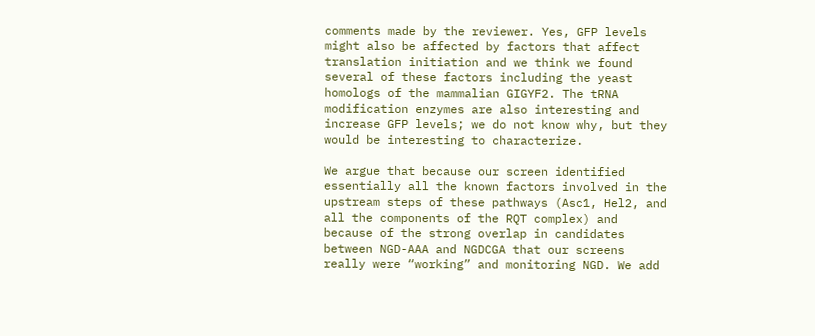comments made by the reviewer. Yes, GFP levels might also be affected by factors that affect translation initiation and we think we found several of these factors including the yeast homologs of the mammalian GIGYF2. The tRNA modification enzymes are also interesting and increase GFP levels; we do not know why, but they would be interesting to characterize.

We argue that because our screen identified essentially all the known factors involved in the upstream steps of these pathways (Asc1, Hel2, and all the components of the RQT complex) and because of the strong overlap in candidates between NGD-AAA and NGDCGA that our screens really were “working” and monitoring NGD. We add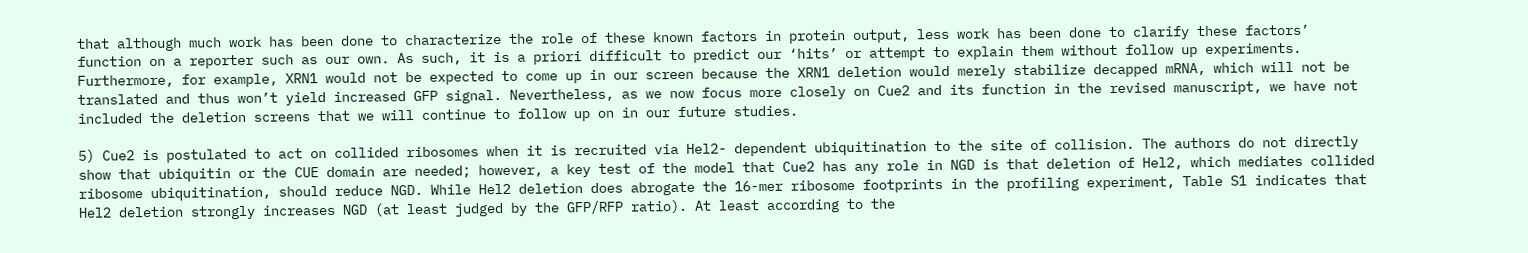that although much work has been done to characterize the role of these known factors in protein output, less work has been done to clarify these factors’ function on a reporter such as our own. As such, it is a priori difficult to predict our ‘hits’ or attempt to explain them without follow up experiments. Furthermore, for example, XRN1 would not be expected to come up in our screen because the XRN1 deletion would merely stabilize decapped mRNA, which will not be translated and thus won’t yield increased GFP signal. Nevertheless, as we now focus more closely on Cue2 and its function in the revised manuscript, we have not included the deletion screens that we will continue to follow up on in our future studies.

5) Cue2 is postulated to act on collided ribosomes when it is recruited via Hel2- dependent ubiquitination to the site of collision. The authors do not directly show that ubiquitin or the CUE domain are needed; however, a key test of the model that Cue2 has any role in NGD is that deletion of Hel2, which mediates collided ribosome ubiquitination, should reduce NGD. While Hel2 deletion does abrogate the 16-mer ribosome footprints in the profiling experiment, Table S1 indicates that Hel2 deletion strongly increases NGD (at least judged by the GFP/RFP ratio). At least according to the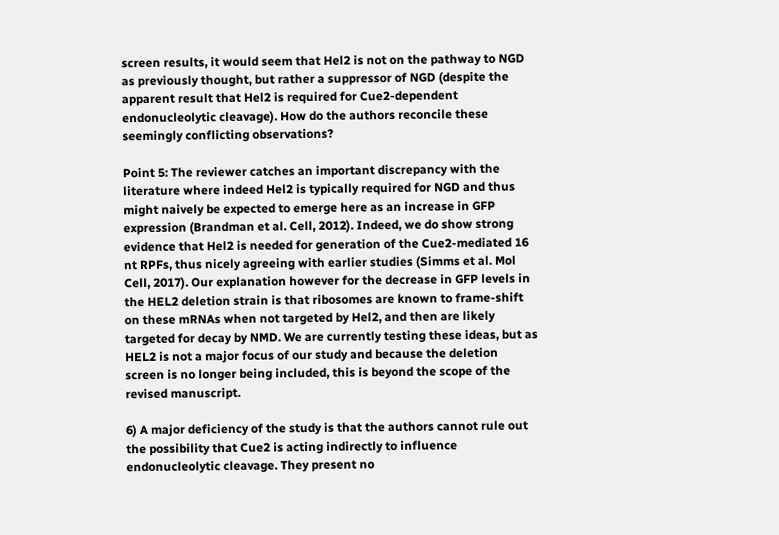screen results, it would seem that Hel2 is not on the pathway to NGD as previously thought, but rather a suppressor of NGD (despite the apparent result that Hel2 is required for Cue2-dependent endonucleolytic cleavage). How do the authors reconcile these seemingly conflicting observations?

Point 5: The reviewer catches an important discrepancy with the literature where indeed Hel2 is typically required for NGD and thus might naively be expected to emerge here as an increase in GFP expression (Brandman et al. Cell, 2012). Indeed, we do show strong evidence that Hel2 is needed for generation of the Cue2-mediated 16 nt RPFs, thus nicely agreeing with earlier studies (Simms et al. Mol Cell, 2017). Our explanation however for the decrease in GFP levels in the HEL2 deletion strain is that ribosomes are known to frame-shift on these mRNAs when not targeted by Hel2, and then are likely targeted for decay by NMD. We are currently testing these ideas, but as HEL2 is not a major focus of our study and because the deletion screen is no longer being included, this is beyond the scope of the revised manuscript.

6) A major deficiency of the study is that the authors cannot rule out the possibility that Cue2 is acting indirectly to influence endonucleolytic cleavage. They present no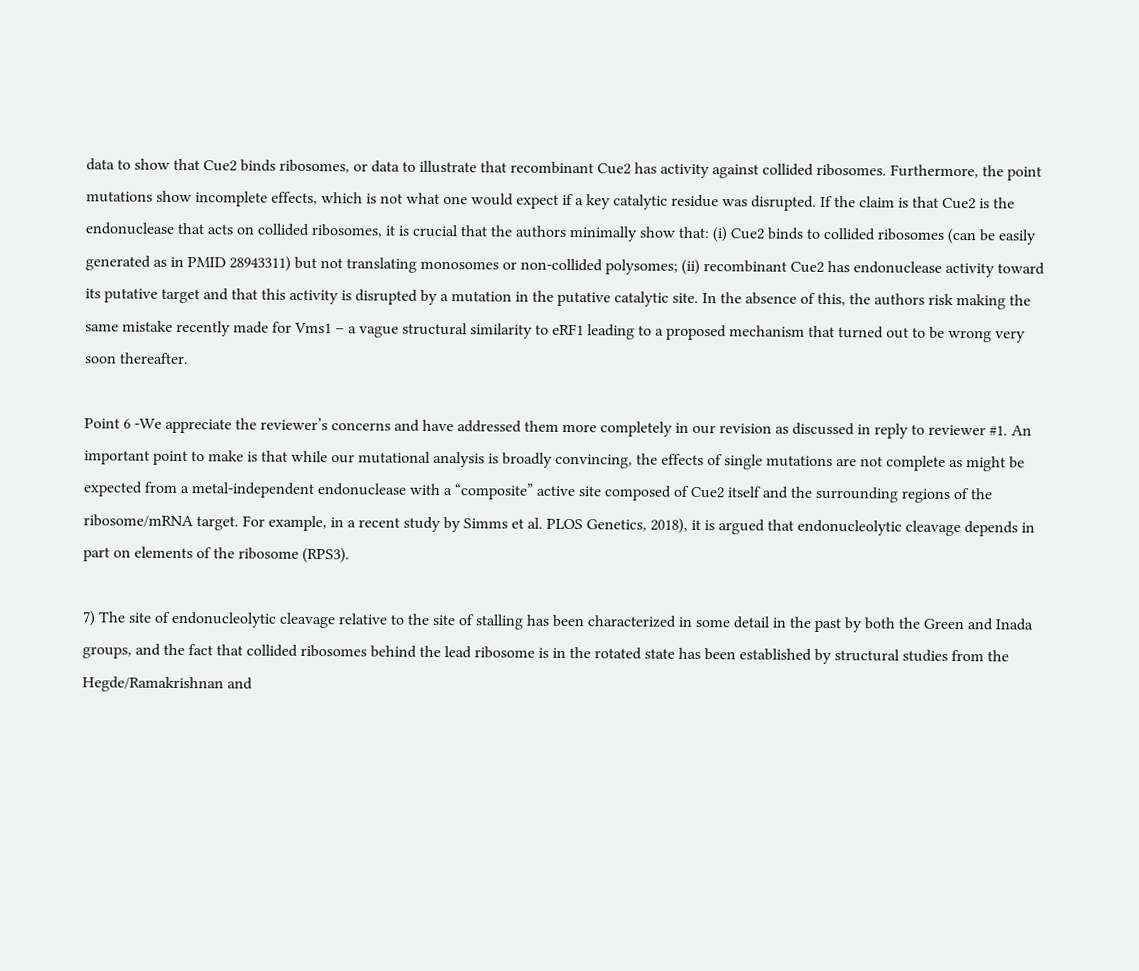data to show that Cue2 binds ribosomes, or data to illustrate that recombinant Cue2 has activity against collided ribosomes. Furthermore, the point mutations show incomplete effects, which is not what one would expect if a key catalytic residue was disrupted. If the claim is that Cue2 is the endonuclease that acts on collided ribosomes, it is crucial that the authors minimally show that: (i) Cue2 binds to collided ribosomes (can be easily generated as in PMID 28943311) but not translating monosomes or non-collided polysomes; (ii) recombinant Cue2 has endonuclease activity toward its putative target and that this activity is disrupted by a mutation in the putative catalytic site. In the absence of this, the authors risk making the same mistake recently made for Vms1 – a vague structural similarity to eRF1 leading to a proposed mechanism that turned out to be wrong very soon thereafter.

Point 6 -We appreciate the reviewer’s concerns and have addressed them more completely in our revision as discussed in reply to reviewer #1. An important point to make is that while our mutational analysis is broadly convincing, the effects of single mutations are not complete as might be expected from a metal-independent endonuclease with a “composite” active site composed of Cue2 itself and the surrounding regions of the ribosome/mRNA target. For example, in a recent study by Simms et al. PLOS Genetics, 2018), it is argued that endonucleolytic cleavage depends in part on elements of the ribosome (RPS3).

7) The site of endonucleolytic cleavage relative to the site of stalling has been characterized in some detail in the past by both the Green and Inada groups, and the fact that collided ribosomes behind the lead ribosome is in the rotated state has been established by structural studies from the Hegde/Ramakrishnan and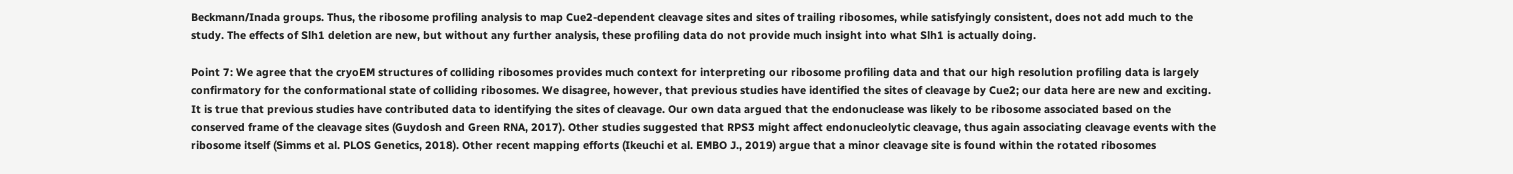Beckmann/Inada groups. Thus, the ribosome profiling analysis to map Cue2-dependent cleavage sites and sites of trailing ribosomes, while satisfyingly consistent, does not add much to the study. The effects of Slh1 deletion are new, but without any further analysis, these profiling data do not provide much insight into what Slh1 is actually doing.

Point 7: We agree that the cryoEM structures of colliding ribosomes provides much context for interpreting our ribosome profiling data and that our high resolution profiling data is largely confirmatory for the conformational state of colliding ribosomes. We disagree, however, that previous studies have identified the sites of cleavage by Cue2; our data here are new and exciting. It is true that previous studies have contributed data to identifying the sites of cleavage. Our own data argued that the endonuclease was likely to be ribosome associated based on the conserved frame of the cleavage sites (Guydosh and Green RNA, 2017). Other studies suggested that RPS3 might affect endonucleolytic cleavage, thus again associating cleavage events with the ribosome itself (Simms et al. PLOS Genetics, 2018). Other recent mapping efforts (Ikeuchi et al. EMBO J., 2019) argue that a minor cleavage site is found within the rotated ribosomes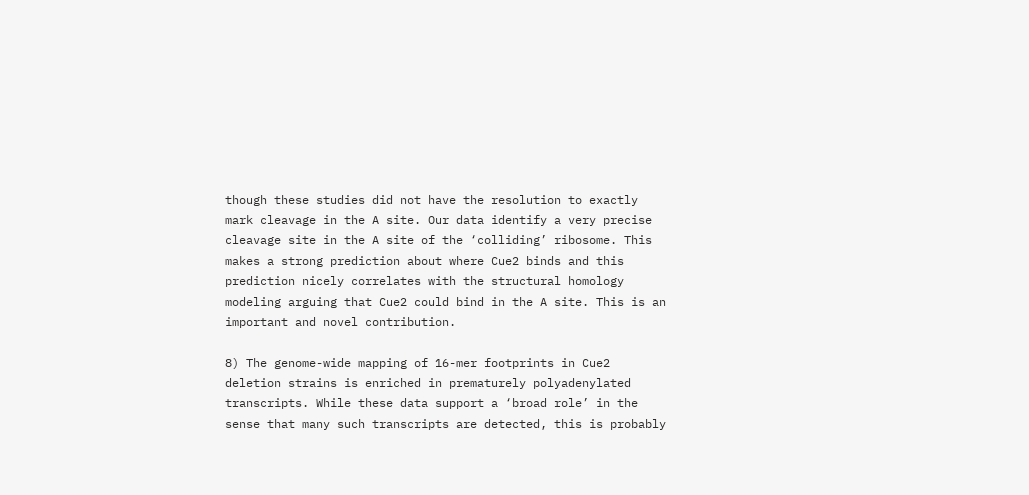though these studies did not have the resolution to exactly mark cleavage in the A site. Our data identify a very precise cleavage site in the A site of the ‘colliding’ ribosome. This makes a strong prediction about where Cue2 binds and this prediction nicely correlates with the structural homology modeling arguing that Cue2 could bind in the A site. This is an important and novel contribution.

8) The genome-wide mapping of 16-mer footprints in Cue2 deletion strains is enriched in prematurely polyadenylated transcripts. While these data support a ‘broad role’ in the sense that many such transcripts are detected, this is probably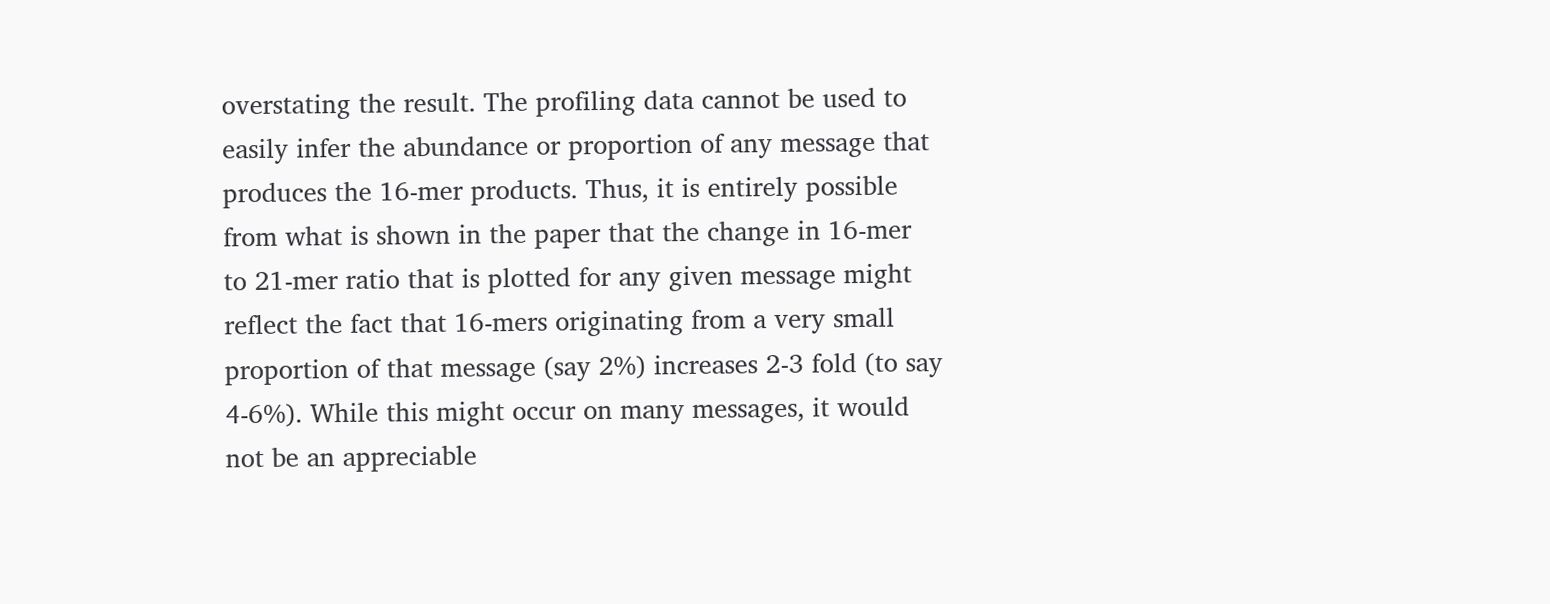overstating the result. The profiling data cannot be used to easily infer the abundance or proportion of any message that produces the 16-mer products. Thus, it is entirely possible from what is shown in the paper that the change in 16-mer to 21-mer ratio that is plotted for any given message might reflect the fact that 16-mers originating from a very small proportion of that message (say 2%) increases 2-3 fold (to say 4-6%). While this might occur on many messages, it would not be an appreciable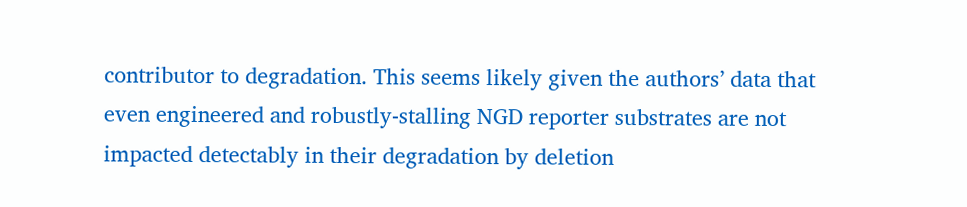contributor to degradation. This seems likely given the authors’ data that even engineered and robustly-stalling NGD reporter substrates are not impacted detectably in their degradation by deletion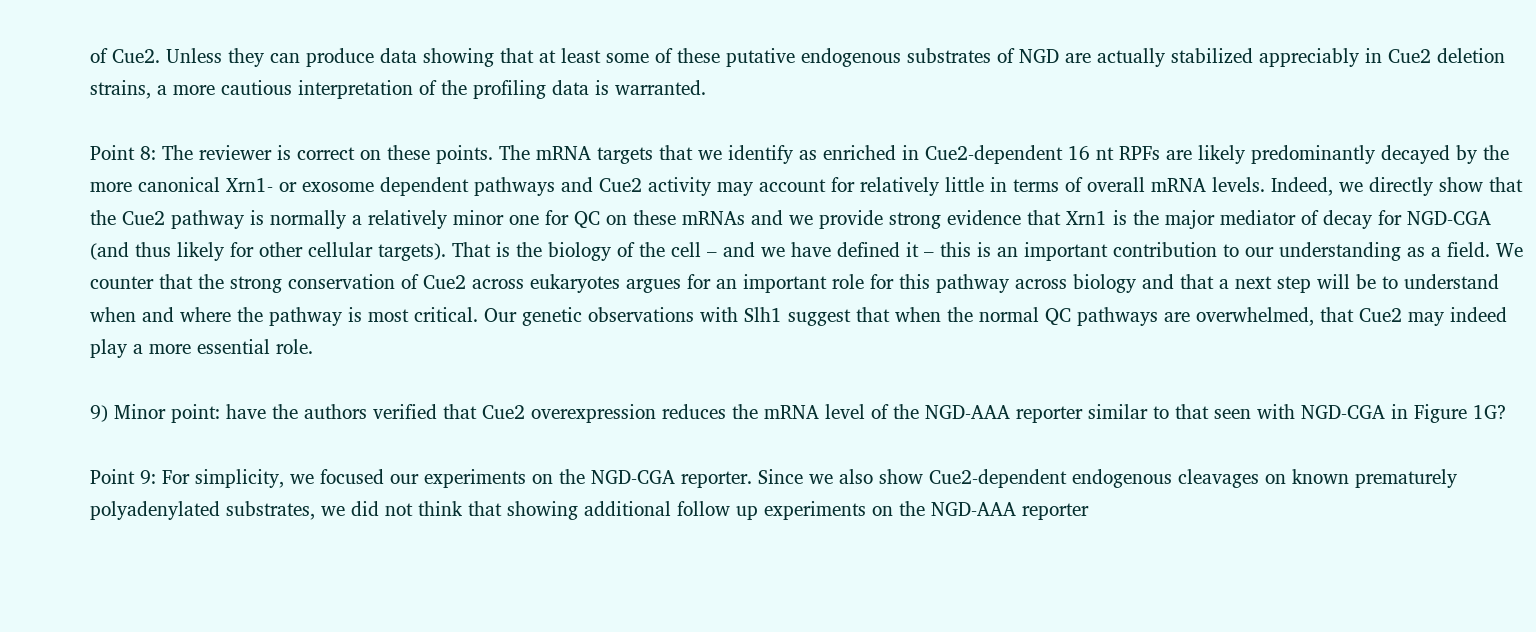of Cue2. Unless they can produce data showing that at least some of these putative endogenous substrates of NGD are actually stabilized appreciably in Cue2 deletion strains, a more cautious interpretation of the profiling data is warranted.

Point 8: The reviewer is correct on these points. The mRNA targets that we identify as enriched in Cue2-dependent 16 nt RPFs are likely predominantly decayed by the more canonical Xrn1- or exosome dependent pathways and Cue2 activity may account for relatively little in terms of overall mRNA levels. Indeed, we directly show that the Cue2 pathway is normally a relatively minor one for QC on these mRNAs and we provide strong evidence that Xrn1 is the major mediator of decay for NGD-CGA (and thus likely for other cellular targets). That is the biology of the cell – and we have defined it – this is an important contribution to our understanding as a field. We counter that the strong conservation of Cue2 across eukaryotes argues for an important role for this pathway across biology and that a next step will be to understand when and where the pathway is most critical. Our genetic observations with Slh1 suggest that when the normal QC pathways are overwhelmed, that Cue2 may indeed play a more essential role.

9) Minor point: have the authors verified that Cue2 overexpression reduces the mRNA level of the NGD-AAA reporter similar to that seen with NGD-CGA in Figure 1G?

Point 9: For simplicity, we focused our experiments on the NGD-CGA reporter. Since we also show Cue2-dependent endogenous cleavages on known prematurely polyadenylated substrates, we did not think that showing additional follow up experiments on the NGD-AAA reporter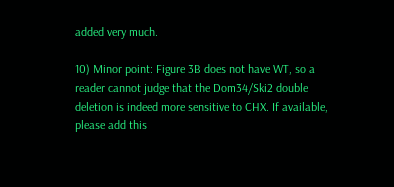added very much.

10) Minor point: Figure 3B does not have WT, so a reader cannot judge that the Dom34/Ski2 double deletion is indeed more sensitive to CHX. If available, please add this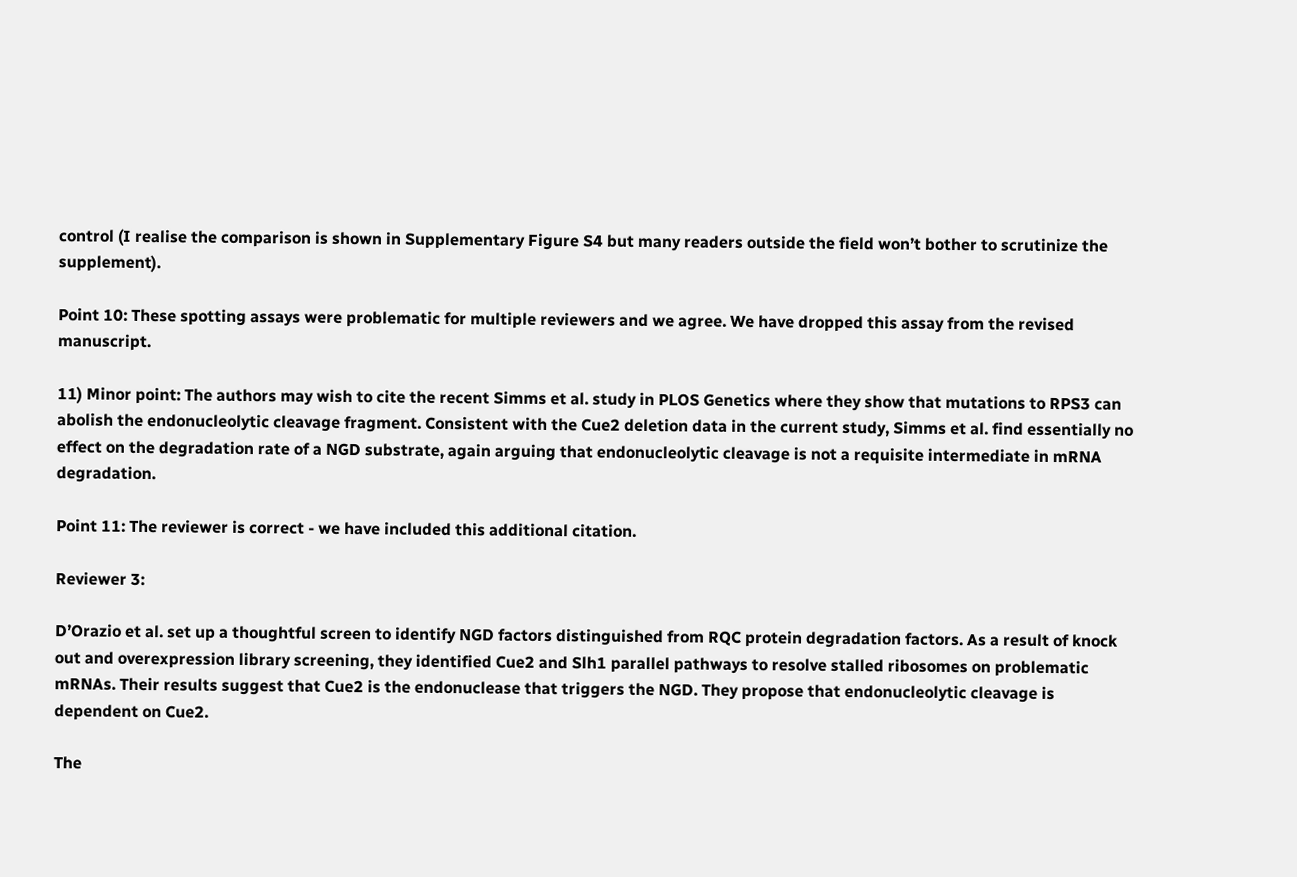control (I realise the comparison is shown in Supplementary Figure S4 but many readers outside the field won’t bother to scrutinize the supplement).

Point 10: These spotting assays were problematic for multiple reviewers and we agree. We have dropped this assay from the revised manuscript.

11) Minor point: The authors may wish to cite the recent Simms et al. study in PLOS Genetics where they show that mutations to RPS3 can abolish the endonucleolytic cleavage fragment. Consistent with the Cue2 deletion data in the current study, Simms et al. find essentially no effect on the degradation rate of a NGD substrate, again arguing that endonucleolytic cleavage is not a requisite intermediate in mRNA degradation.

Point 11: The reviewer is correct - we have included this additional citation.

Reviewer 3:

D’Orazio et al. set up a thoughtful screen to identify NGD factors distinguished from RQC protein degradation factors. As a result of knock out and overexpression library screening, they identified Cue2 and Slh1 parallel pathways to resolve stalled ribosomes on problematic mRNAs. Their results suggest that Cue2 is the endonuclease that triggers the NGD. They propose that endonucleolytic cleavage is dependent on Cue2.

The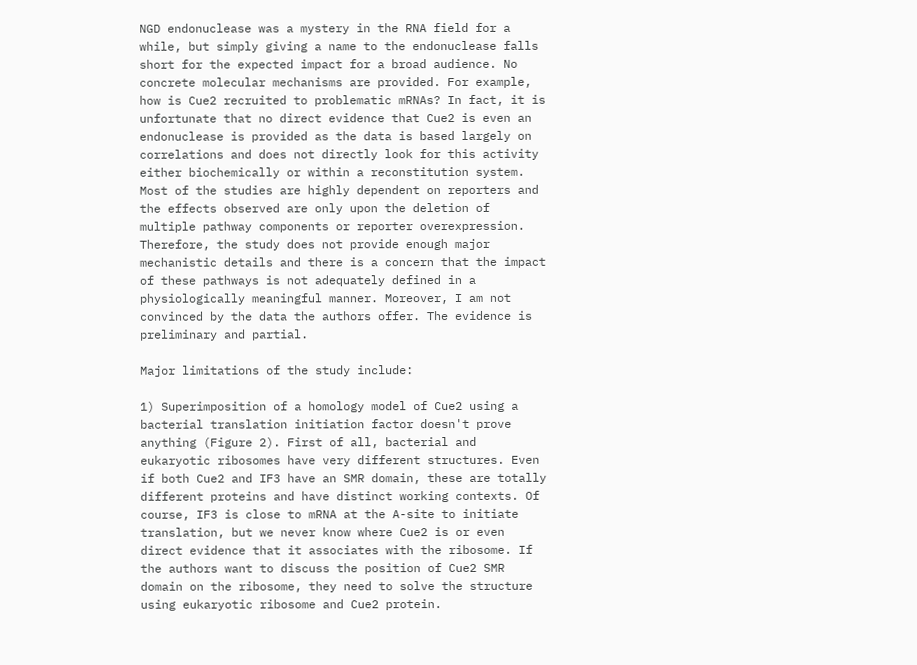NGD endonuclease was a mystery in the RNA field for a while, but simply giving a name to the endonuclease falls short for the expected impact for a broad audience. No concrete molecular mechanisms are provided. For example, how is Cue2 recruited to problematic mRNAs? In fact, it is unfortunate that no direct evidence that Cue2 is even an endonuclease is provided as the data is based largely on correlations and does not directly look for this activity either biochemically or within a reconstitution system. Most of the studies are highly dependent on reporters and the effects observed are only upon the deletion of multiple pathway components or reporter overexpression. Therefore, the study does not provide enough major mechanistic details and there is a concern that the impact of these pathways is not adequately defined in a physiologically meaningful manner. Moreover, I am not convinced by the data the authors offer. The evidence is preliminary and partial.

Major limitations of the study include:

1) Superimposition of a homology model of Cue2 using a bacterial translation initiation factor doesn't prove anything (Figure 2). First of all, bacterial and eukaryotic ribosomes have very different structures. Even if both Cue2 and IF3 have an SMR domain, these are totally different proteins and have distinct working contexts. Of course, IF3 is close to mRNA at the A-site to initiate translation, but we never know where Cue2 is or even direct evidence that it associates with the ribosome. If the authors want to discuss the position of Cue2 SMR domain on the ribosome, they need to solve the structure using eukaryotic ribosome and Cue2 protein.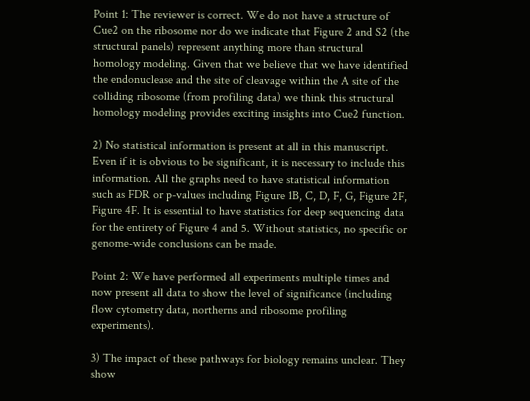Point 1: The reviewer is correct. We do not have a structure of Cue2 on the ribosome nor do we indicate that Figure 2 and S2 (the structural panels) represent anything more than structural homology modeling. Given that we believe that we have identified the endonuclease and the site of cleavage within the A site of the colliding ribosome (from profiling data) we think this structural homology modeling provides exciting insights into Cue2 function.

2) No statistical information is present at all in this manuscript. Even if it is obvious to be significant, it is necessary to include this information. All the graphs need to have statistical information such as FDR or p-values including Figure 1B, C, D, F, G, Figure 2F, Figure 4F. It is essential to have statistics for deep sequencing data for the entirety of Figure 4 and 5. Without statistics, no specific or genome-wide conclusions can be made.

Point 2: We have performed all experiments multiple times and now present all data to show the level of significance (including flow cytometry data, northerns and ribosome profiling experiments).

3) The impact of these pathways for biology remains unclear. They show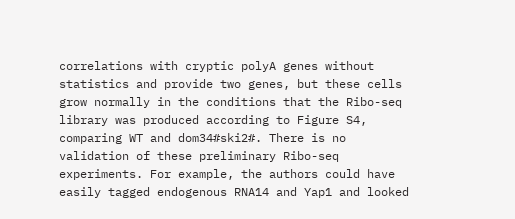correlations with cryptic polyA genes without statistics and provide two genes, but these cells grow normally in the conditions that the Ribo-seq library was produced according to Figure S4, comparing WT and dom34#ski2#. There is no validation of these preliminary Ribo-seq experiments. For example, the authors could have easily tagged endogenous RNA14 and Yap1 and looked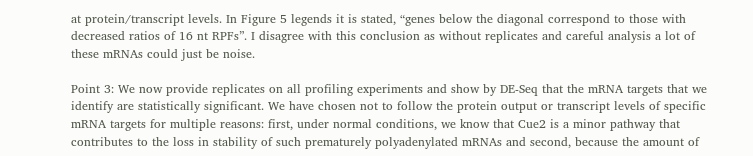at protein/transcript levels. In Figure 5 legends it is stated, “genes below the diagonal correspond to those with decreased ratios of 16 nt RPFs”. I disagree with this conclusion as without replicates and careful analysis a lot of these mRNAs could just be noise.

Point 3: We now provide replicates on all profiling experiments and show by DE-Seq that the mRNA targets that we identify are statistically significant. We have chosen not to follow the protein output or transcript levels of specific mRNA targets for multiple reasons: first, under normal conditions, we know that Cue2 is a minor pathway that contributes to the loss in stability of such prematurely polyadenylated mRNAs and second, because the amount of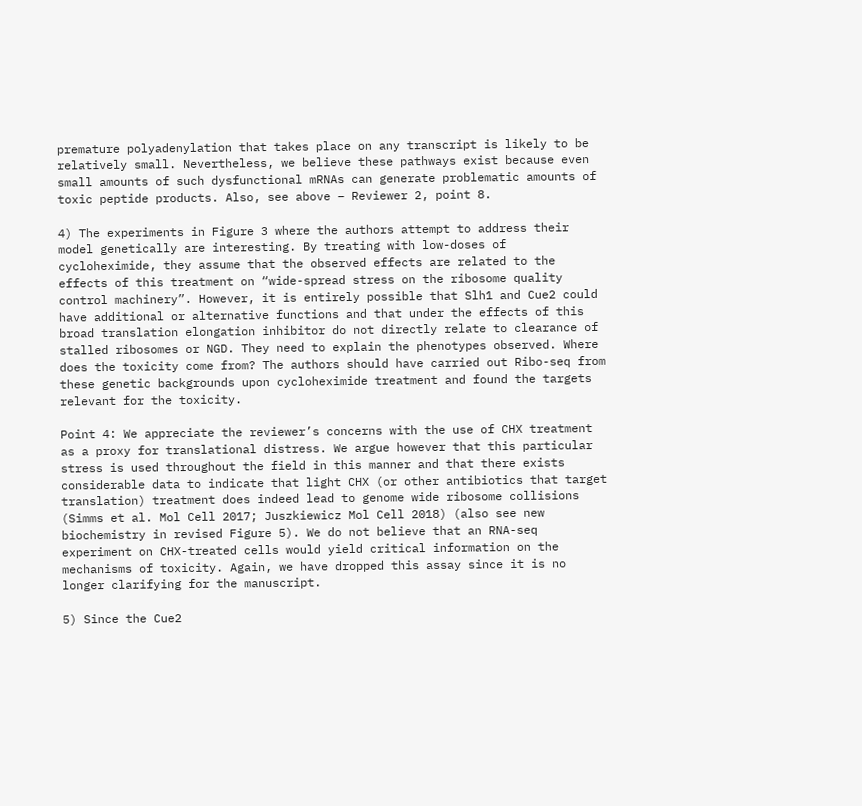premature polyadenylation that takes place on any transcript is likely to be relatively small. Nevertheless, we believe these pathways exist because even small amounts of such dysfunctional mRNAs can generate problematic amounts of toxic peptide products. Also, see above – Reviewer 2, point 8.

4) The experiments in Figure 3 where the authors attempt to address their model genetically are interesting. By treating with low-doses of cycloheximide, they assume that the observed effects are related to the effects of this treatment on “wide-spread stress on the ribosome quality control machinery”. However, it is entirely possible that Slh1 and Cue2 could have additional or alternative functions and that under the effects of this broad translation elongation inhibitor do not directly relate to clearance of stalled ribosomes or NGD. They need to explain the phenotypes observed. Where does the toxicity come from? The authors should have carried out Ribo-seq from these genetic backgrounds upon cycloheximide treatment and found the targets relevant for the toxicity.

Point 4: We appreciate the reviewer’s concerns with the use of CHX treatment as a proxy for translational distress. We argue however that this particular stress is used throughout the field in this manner and that there exists considerable data to indicate that light CHX (or other antibiotics that target translation) treatment does indeed lead to genome wide ribosome collisions (Simms et al. Mol Cell 2017; Juszkiewicz Mol Cell 2018) (also see new biochemistry in revised Figure 5). We do not believe that an RNA-seq experiment on CHX-treated cells would yield critical information on the mechanisms of toxicity. Again, we have dropped this assay since it is no longer clarifying for the manuscript.

5) Since the Cue2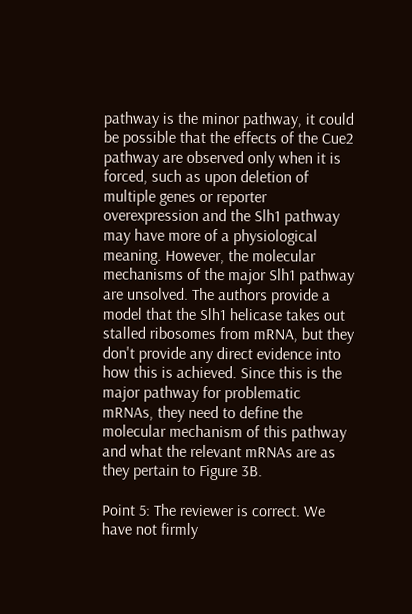pathway is the minor pathway, it could be possible that the effects of the Cue2 pathway are observed only when it is forced, such as upon deletion of multiple genes or reporter overexpression and the Slh1 pathway may have more of a physiological meaning. However, the molecular mechanisms of the major Slh1 pathway are unsolved. The authors provide a model that the Slh1 helicase takes out stalled ribosomes from mRNA, but they don't provide any direct evidence into how this is achieved. Since this is the major pathway for problematic mRNAs, they need to define the molecular mechanism of this pathway and what the relevant mRNAs are as they pertain to Figure 3B.

Point 5: The reviewer is correct. We have not firmly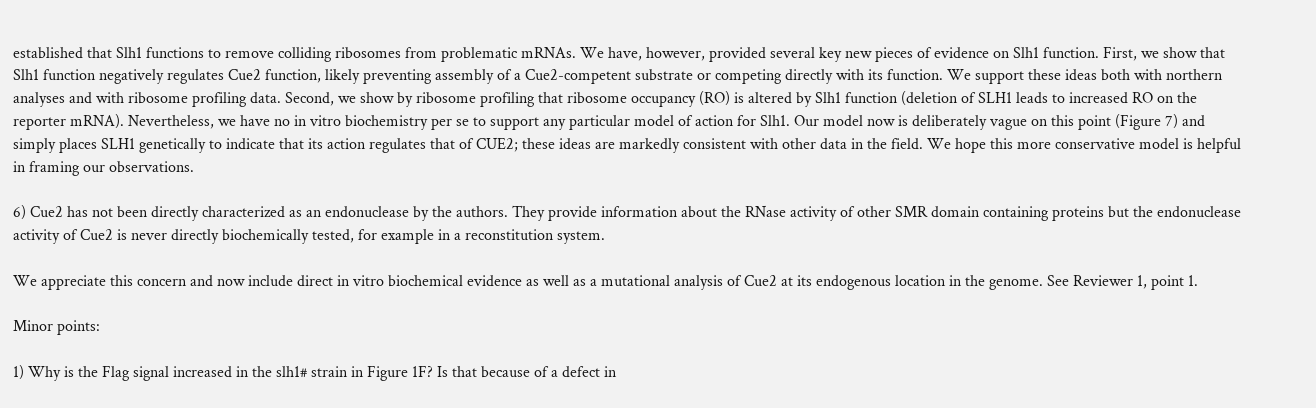established that Slh1 functions to remove colliding ribosomes from problematic mRNAs. We have, however, provided several key new pieces of evidence on Slh1 function. First, we show that Slh1 function negatively regulates Cue2 function, likely preventing assembly of a Cue2-competent substrate or competing directly with its function. We support these ideas both with northern analyses and with ribosome profiling data. Second, we show by ribosome profiling that ribosome occupancy (RO) is altered by Slh1 function (deletion of SLH1 leads to increased RO on the reporter mRNA). Nevertheless, we have no in vitro biochemistry per se to support any particular model of action for Slh1. Our model now is deliberately vague on this point (Figure 7) and simply places SLH1 genetically to indicate that its action regulates that of CUE2; these ideas are markedly consistent with other data in the field. We hope this more conservative model is helpful in framing our observations.

6) Cue2 has not been directly characterized as an endonuclease by the authors. They provide information about the RNase activity of other SMR domain containing proteins but the endonuclease activity of Cue2 is never directly biochemically tested, for example in a reconstitution system.

We appreciate this concern and now include direct in vitro biochemical evidence as well as a mutational analysis of Cue2 at its endogenous location in the genome. See Reviewer 1, point 1.

Minor points:

1) Why is the Flag signal increased in the slh1# strain in Figure 1F? Is that because of a defect in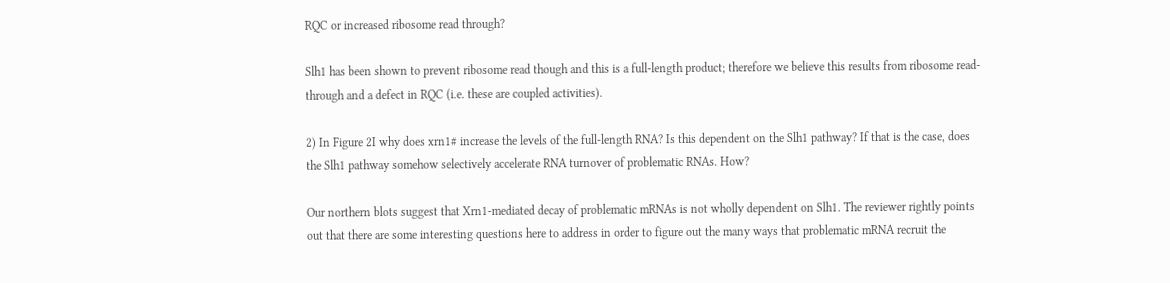RQC or increased ribosome read through?

Slh1 has been shown to prevent ribosome read though and this is a full-length product; therefore we believe this results from ribosome read-through and a defect in RQC (i.e. these are coupled activities).

2) In Figure 2I why does xrn1# increase the levels of the full-length RNA? Is this dependent on the Slh1 pathway? If that is the case, does the Slh1 pathway somehow selectively accelerate RNA turnover of problematic RNAs. How?

Our northern blots suggest that Xrn1-mediated decay of problematic mRNAs is not wholly dependent on Slh1. The reviewer rightly points out that there are some interesting questions here to address in order to figure out the many ways that problematic mRNA recruit the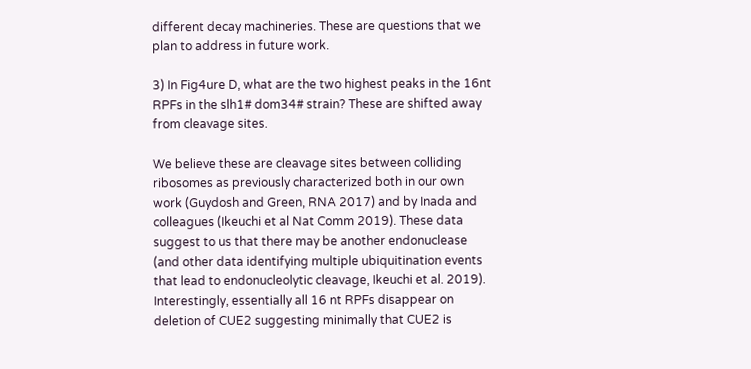different decay machineries. These are questions that we plan to address in future work.

3) In Fig4ure D, what are the two highest peaks in the 16nt RPFs in the slh1# dom34# strain? These are shifted away from cleavage sites.

We believe these are cleavage sites between colliding ribosomes as previously characterized both in our own work (Guydosh and Green, RNA 2017) and by Inada and colleagues (Ikeuchi et al Nat Comm 2019). These data suggest to us that there may be another endonuclease (and other data identifying multiple ubiquitination events that lead to endonucleolytic cleavage, Ikeuchi et al. 2019). Interestingly, essentially all 16 nt RPFs disappear on deletion of CUE2 suggesting minimally that CUE2 is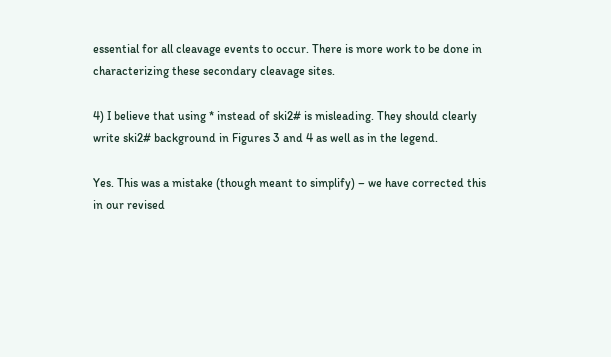essential for all cleavage events to occur. There is more work to be done in characterizing these secondary cleavage sites.

4) I believe that using * instead of ski2# is misleading. They should clearly write ski2# background in Figures 3 and 4 as well as in the legend.

Yes. This was a mistake (though meant to simplify) – we have corrected this in our revised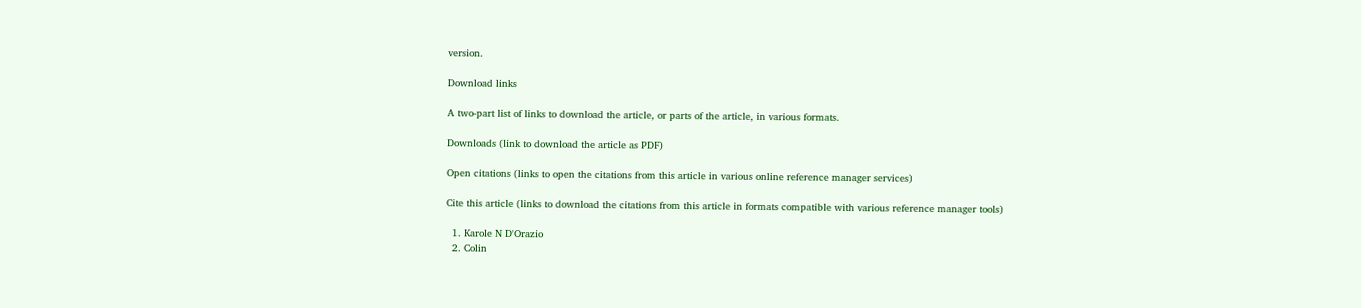version.

Download links

A two-part list of links to download the article, or parts of the article, in various formats.

Downloads (link to download the article as PDF)

Open citations (links to open the citations from this article in various online reference manager services)

Cite this article (links to download the citations from this article in formats compatible with various reference manager tools)

  1. Karole N D'Orazio
  2. Colin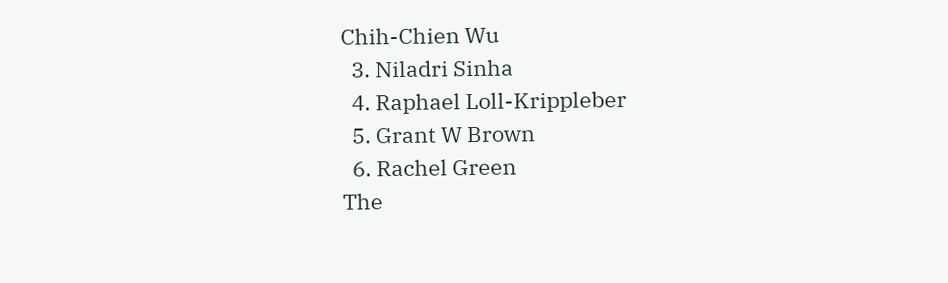Chih-Chien Wu
  3. Niladri Sinha
  4. Raphael Loll-Krippleber
  5. Grant W Brown
  6. Rachel Green
The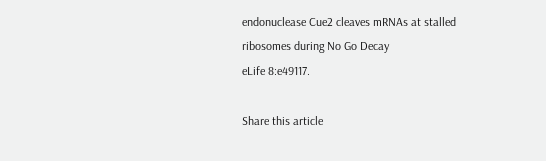endonuclease Cue2 cleaves mRNAs at stalled ribosomes during No Go Decay
eLife 8:e49117.

Share this article